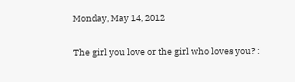Monday, May 14, 2012

The girl you love or the girl who loves you? :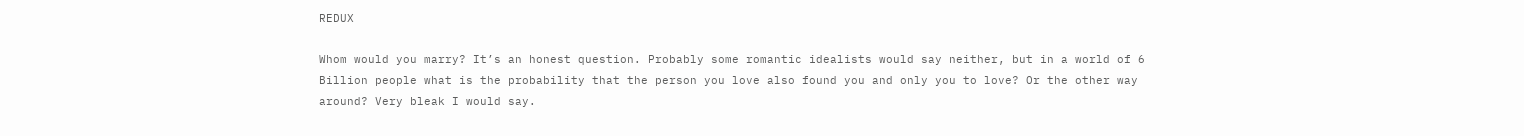REDUX

Whom would you marry? It’s an honest question. Probably some romantic idealists would say neither, but in a world of 6 Billion people what is the probability that the person you love also found you and only you to love? Or the other way around? Very bleak I would say.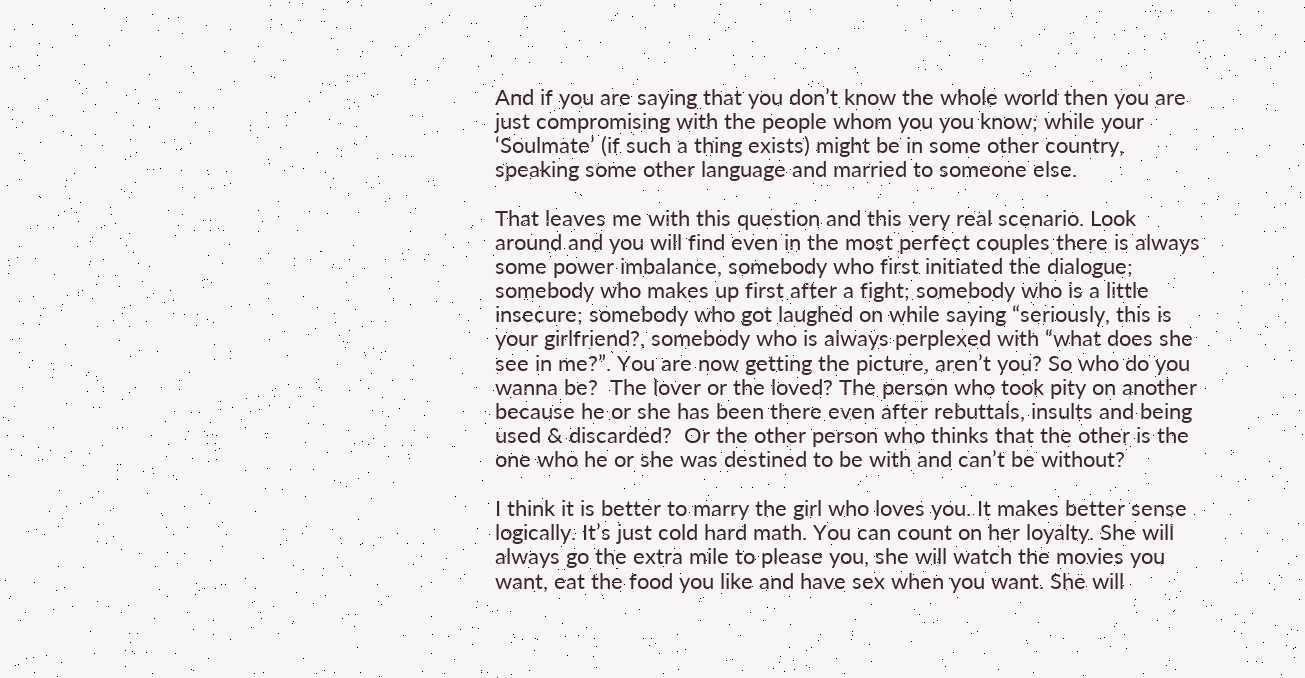And if you are saying that you don’t know the whole world then you are just compromising with the people whom you you know; while your ‘Soulmate’ (if such a thing exists) might be in some other country, speaking some other language and married to someone else.

That leaves me with this question and this very real scenario. Look around and you will find even in the most perfect couples there is always some power imbalance, somebody who first initiated the dialogue; somebody who makes up first after a fight; somebody who is a little insecure; somebody who got laughed on while saying “seriously, this is your girlfriend?, somebody who is always perplexed with “what does she see in me?”. You are now getting the picture, aren’t you? So who do you wanna be?  The lover or the loved? The person who took pity on another because he or she has been there even after rebuttals, insults and being used & discarded?  Or the other person who thinks that the other is the one who he or she was destined to be with and can’t be without?

I think it is better to marry the girl who loves you. It makes better sense logically. It’s just cold hard math. You can count on her loyalty. She will always go the extra mile to please you, she will watch the movies you want, eat the food you like and have sex when you want. She will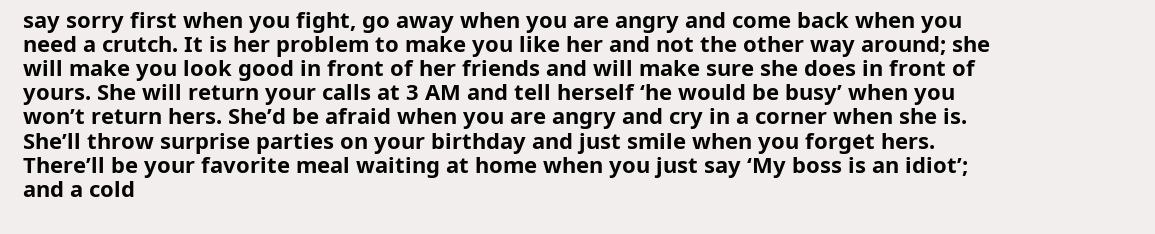say sorry first when you fight, go away when you are angry and come back when you need a crutch. It is her problem to make you like her and not the other way around; she will make you look good in front of her friends and will make sure she does in front of yours. She will return your calls at 3 AM and tell herself ‘he would be busy’ when you won’t return hers. She’d be afraid when you are angry and cry in a corner when she is. She’ll throw surprise parties on your birthday and just smile when you forget hers. There’ll be your favorite meal waiting at home when you just say ‘My boss is an idiot’; and a cold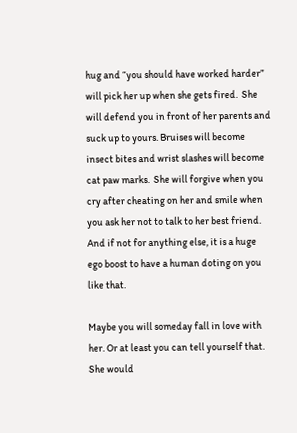hug and “you should have worked harder” will pick her up when she gets fired.  She will defend you in front of her parents and suck up to yours. Bruises will become insect bites and wrist slashes will become cat paw marks.  She will forgive when you cry after cheating on her and smile when you ask her not to talk to her best friend.
And if not for anything else, it is a huge ego boost to have a human doting on you like that.

Maybe you will someday fall in love with her. Or at least you can tell yourself that. She would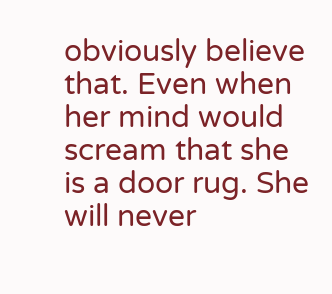obviously believe that. Even when her mind would scream that she is a door rug. She will never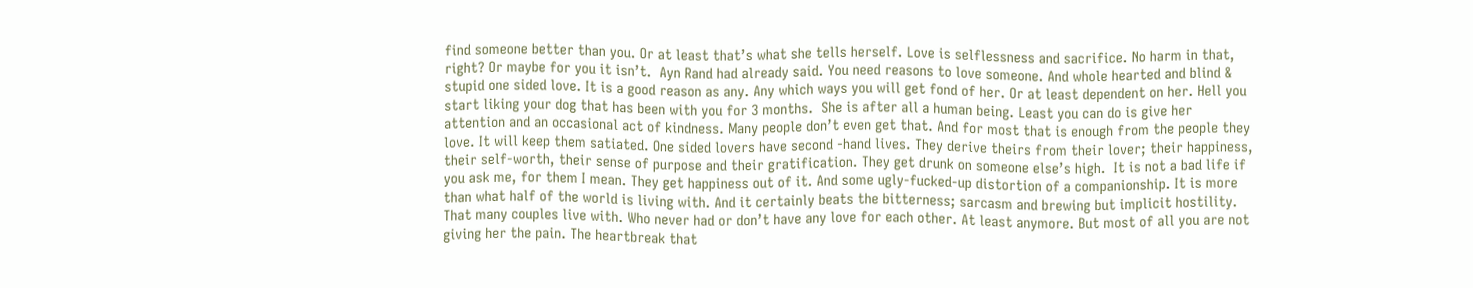find someone better than you. Or at least that’s what she tells herself. Love is selflessness and sacrifice. No harm in that, right? Or maybe for you it isn’t.  Ayn Rand had already said. You need reasons to love someone. And whole hearted and blind & stupid one sided love. It is a good reason as any. Any which ways you will get fond of her. Or at least dependent on her. Hell you start liking your dog that has been with you for 3 months.  She is after all a human being. Least you can do is give her attention and an occasional act of kindness. Many people don’t even get that. And for most that is enough from the people they love. It will keep them satiated. One sided lovers have second -hand lives. They derive theirs from their lover; their happiness, their self-worth, their sense of purpose and their gratification. They get drunk on someone else’s high.  It is not a bad life if you ask me, for them I mean. They get happiness out of it. And some ugly-fucked-up distortion of a companionship. It is more than what half of the world is living with. And it certainly beats the bitterness; sarcasm and brewing but implicit hostility. That many couples live with. Who never had or don’t have any love for each other. At least anymore. But most of all you are not giving her the pain. The heartbreak that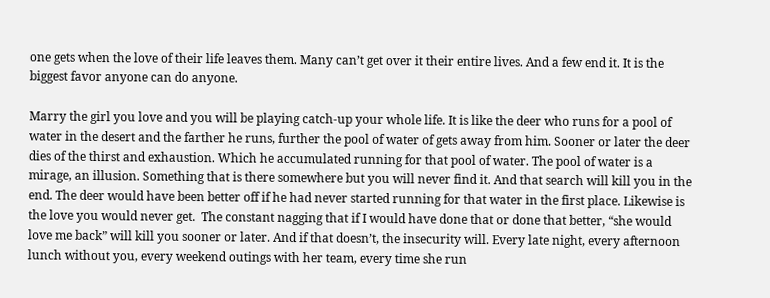one gets when the love of their life leaves them. Many can’t get over it their entire lives. And a few end it. It is the biggest favor anyone can do anyone.

Marry the girl you love and you will be playing catch-up your whole life. It is like the deer who runs for a pool of water in the desert and the farther he runs, further the pool of water of gets away from him. Sooner or later the deer dies of the thirst and exhaustion. Which he accumulated running for that pool of water. The pool of water is a mirage, an illusion. Something that is there somewhere but you will never find it. And that search will kill you in the end. The deer would have been better off if he had never started running for that water in the first place. Likewise is the love you would never get.  The constant nagging that if I would have done that or done that better, “she would love me back” will kill you sooner or later. And if that doesn’t, the insecurity will. Every late night, every afternoon lunch without you, every weekend outings with her team, every time she run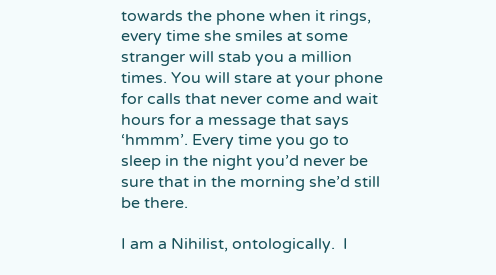towards the phone when it rings, every time she smiles at some stranger will stab you a million times. You will stare at your phone for calls that never come and wait hours for a message that says ‘hmmm’. Every time you go to sleep in the night you’d never be sure that in the morning she’d still be there.

I am a Nihilist, ontologically.  I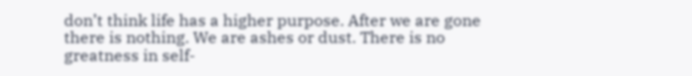don’t think life has a higher purpose. After we are gone there is nothing. We are ashes or dust. There is no greatness in self-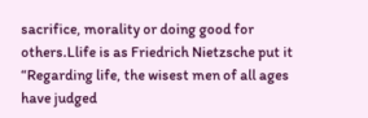sacrifice, morality or doing good for others.Llife is as Friedrich Nietzsche put it “Regarding life, the wisest men of all ages have judged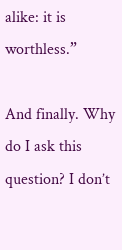alike: it is worthless.”

And finally. Why do I ask this question? I don’t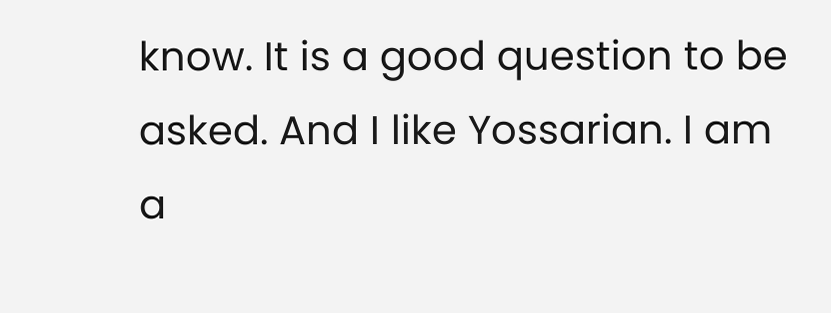know. It is a good question to be asked. And I like Yossarian. I am a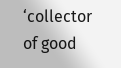‘collector of good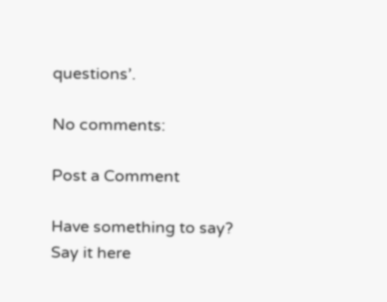questions’.

No comments:

Post a Comment

Have something to say? Say it here